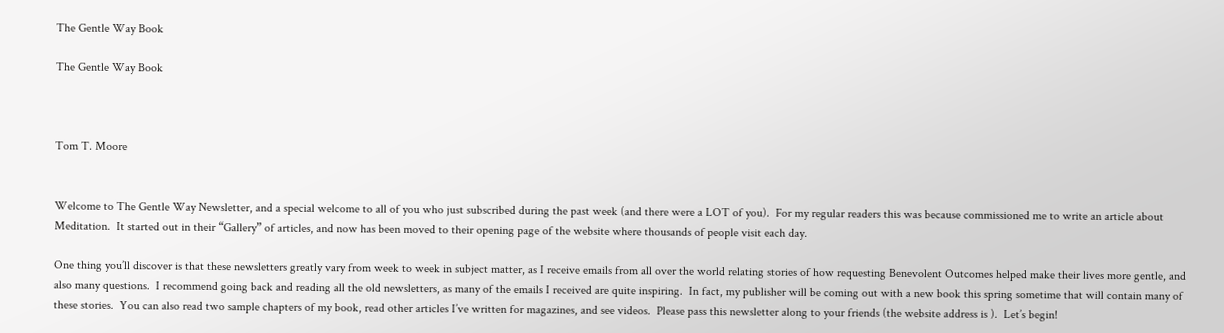The Gentle Way Book

The Gentle Way Book



Tom T. Moore


Welcome to The Gentle Way Newsletter, and a special welcome to all of you who just subscribed during the past week (and there were a LOT of you).  For my regular readers this was because commissioned me to write an article about Meditation.  It started out in their “Gallery” of articles, and now has been moved to their opening page of the website where thousands of people visit each day.

One thing you’ll discover is that these newsletters greatly vary from week to week in subject matter, as I receive emails from all over the world relating stories of how requesting Benevolent Outcomes helped make their lives more gentle, and also many questions.  I recommend going back and reading all the old newsletters, as many of the emails I received are quite inspiring.  In fact, my publisher will be coming out with a new book this spring sometime that will contain many of these stories.  You can also read two sample chapters of my book, read other articles I’ve written for magazines, and see videos.  Please pass this newsletter along to your friends (the website address is ).  Let’s begin!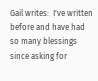Gail writes:  I've written before and have had so many blessings since asking for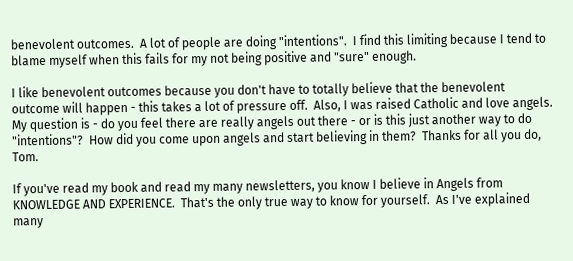benevolent outcomes.  A lot of people are doing "intentions".  I find this limiting because I tend to blame myself when this fails for my not being positive and "sure" enough.

I like benevolent outcomes because you don't have to totally believe that the benevolent outcome will happen - this takes a lot of pressure off.  Also, I was raised Catholic and love angels.  My question is - do you feel there are really angels out there - or is this just another way to do "intentions"?  How did you come upon angels and start believing in them?  Thanks for all you do, Tom.

If you've read my book and read my many newsletters, you know I believe in Angels from KNOWLEDGE AND EXPERIENCE.  That's the only true way to know for yourself.  As I've explained many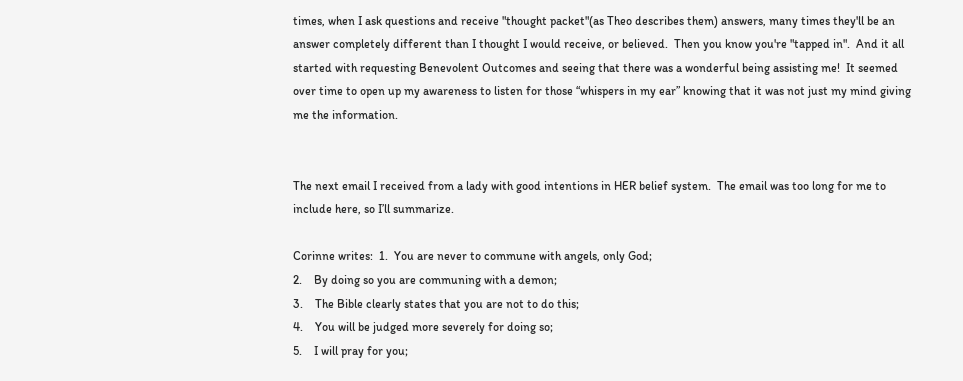times, when I ask questions and receive "thought packet"(as Theo describes them) answers, many times they'll be an answer completely different than I thought I would receive, or believed.  Then you know you're "tapped in".  And it all started with requesting Benevolent Outcomes and seeing that there was a wonderful being assisting me!  It seemed over time to open up my awareness to listen for those “whispers in my ear” knowing that it was not just my mind giving me the information.


The next email I received from a lady with good intentions in HER belief system.  The email was too long for me to include here, so I’ll summarize.

Corinne writes:  1.  You are never to commune with angels, only God;
2.    By doing so you are communing with a demon;
3.    The Bible clearly states that you are not to do this;
4.    You will be judged more severely for doing so;
5.    I will pray for you;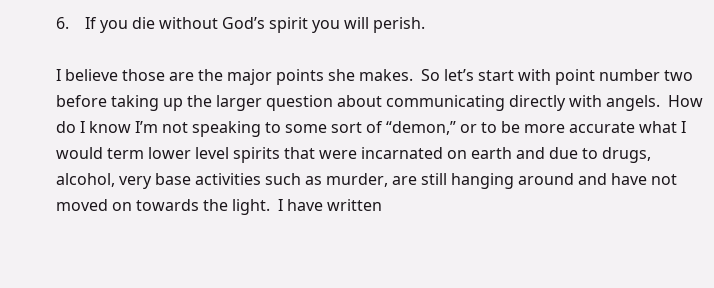6.    If you die without God’s spirit you will perish.

I believe those are the major points she makes.  So let’s start with point number two before taking up the larger question about communicating directly with angels.  How do I know I’m not speaking to some sort of “demon,” or to be more accurate what I would term lower level spirits that were incarnated on earth and due to drugs, alcohol, very base activities such as murder, are still hanging around and have not moved on towards the light.  I have written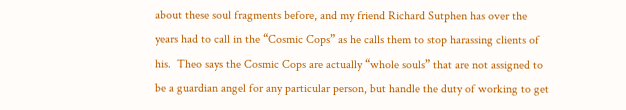about these soul fragments before, and my friend Richard Sutphen has over the years had to call in the “Cosmic Cops” as he calls them to stop harassing clients of his.  Theo says the Cosmic Cops are actually “whole souls” that are not assigned to be a guardian angel for any particular person, but handle the duty of working to get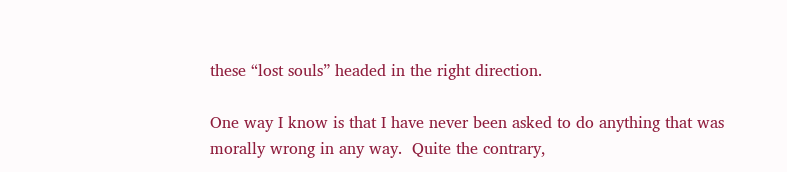these “lost souls” headed in the right direction.

One way I know is that I have never been asked to do anything that was morally wrong in any way.  Quite the contrary,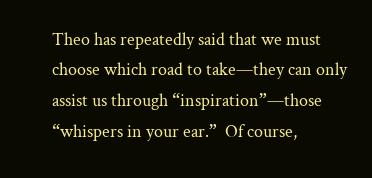Theo has repeatedly said that we must choose which road to take—they can only assist us through “inspiration”—those “whispers in your ear.”  Of course,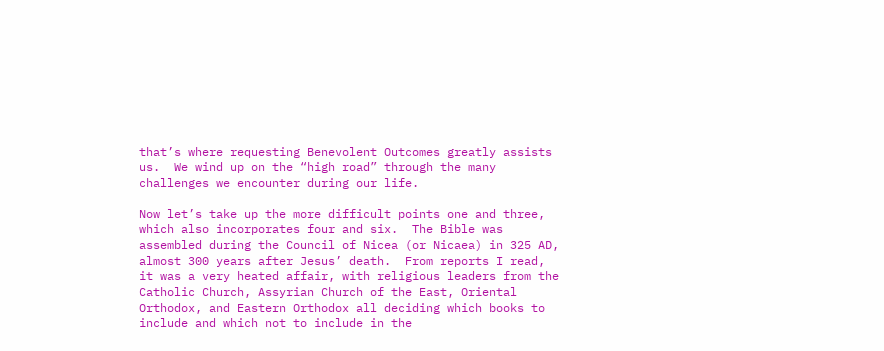that’s where requesting Benevolent Outcomes greatly assists us.  We wind up on the “high road” through the many challenges we encounter during our life.

Now let’s take up the more difficult points one and three, which also incorporates four and six.  The Bible was assembled during the Council of Nicea (or Nicaea) in 325 AD, almost 300 years after Jesus’ death.  From reports I read, it was a very heated affair, with religious leaders from the Catholic Church, Assyrian Church of the East, Oriental Orthodox, and Eastern Orthodox all deciding which books to include and which not to include in the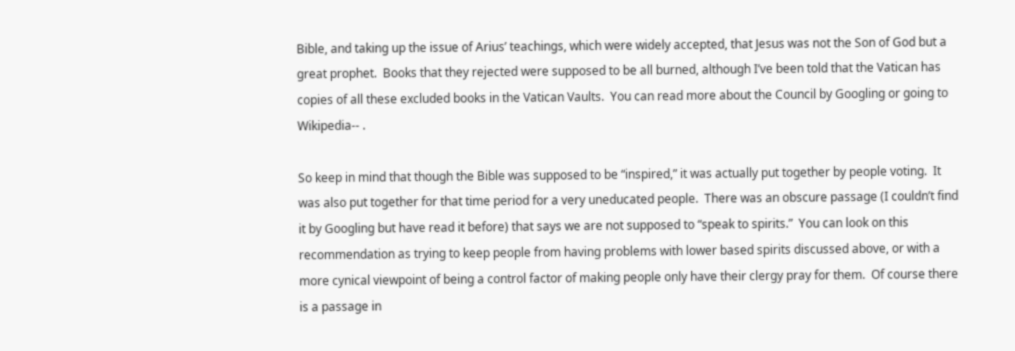Bible, and taking up the issue of Arius’ teachings, which were widely accepted, that Jesus was not the Son of God but a great prophet.  Books that they rejected were supposed to be all burned, although I’ve been told that the Vatican has copies of all these excluded books in the Vatican Vaults.  You can read more about the Council by Googling or going to Wikipedia-- .

So keep in mind that though the Bible was supposed to be “inspired,” it was actually put together by people voting.  It was also put together for that time period for a very uneducated people.  There was an obscure passage (I couldn’t find it by Googling but have read it before) that says we are not supposed to “speak to spirits.”  You can look on this recommendation as trying to keep people from having problems with lower based spirits discussed above, or with a more cynical viewpoint of being a control factor of making people only have their clergy pray for them.  Of course there is a passage in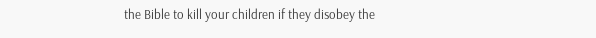the Bible to kill your children if they disobey the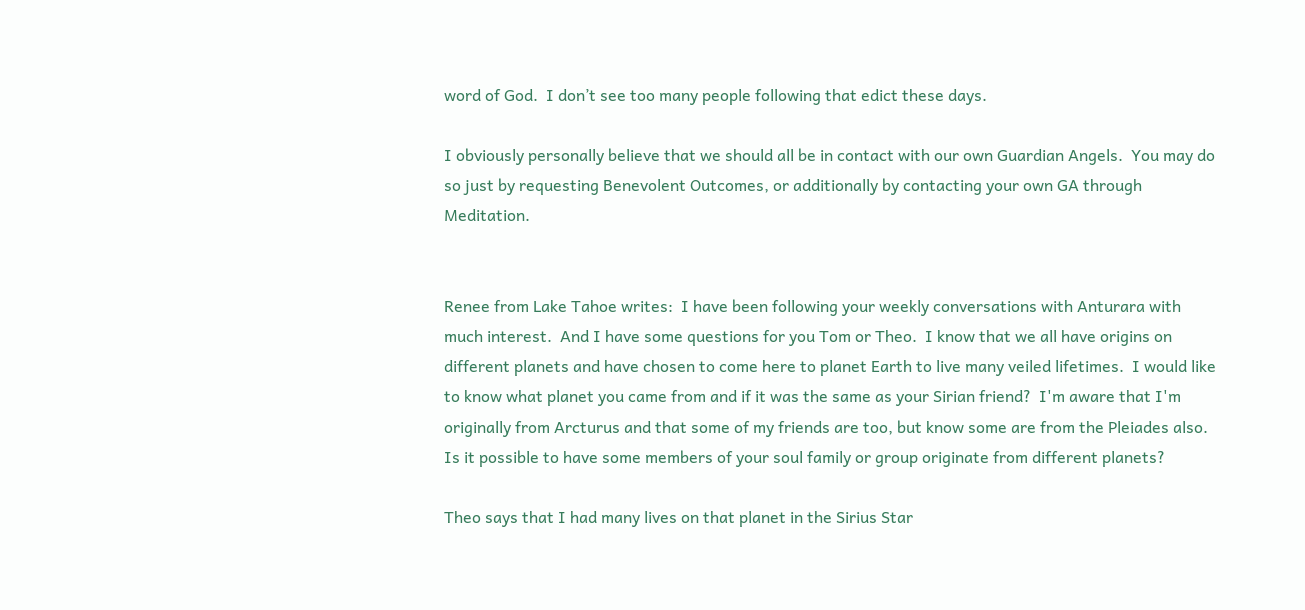word of God.  I don’t see too many people following that edict these days.

I obviously personally believe that we should all be in contact with our own Guardian Angels.  You may do so just by requesting Benevolent Outcomes, or additionally by contacting your own GA through Meditation.


Renee from Lake Tahoe writes:  I have been following your weekly conversations with Anturara with much interest.  And I have some questions for you Tom or Theo.  I know that we all have origins on different planets and have chosen to come here to planet Earth to live many veiled lifetimes.  I would like to know what planet you came from and if it was the same as your Sirian friend?  I'm aware that I'm originally from Arcturus and that some of my friends are too, but know some are from the Pleiades also.  Is it possible to have some members of your soul family or group originate from different planets?

Theo says that I had many lives on that planet in the Sirius Star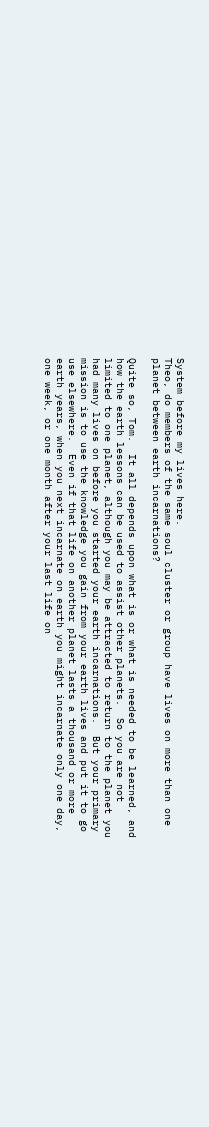System before my lives here.
Theo, do members of the same soul cluster or group have lives on more than one planet between earth incarnations?

Quite so, Tom.  It all depends upon what is or what is needed to be learned, and how the earth lessons can be used to assist other planets.  So you are not limited to one planet, although you may be attracted to return to the planet you had many lives on before you started your earth incarnations.  But your primary mission is to use the knowledge you gain from your earth lives and put it to go use elsewhere.  Even if that life on another planet lasts a thousand or more earth years, when you next incarnate on earth you might incarnate only one day, one week, or one month after your last life on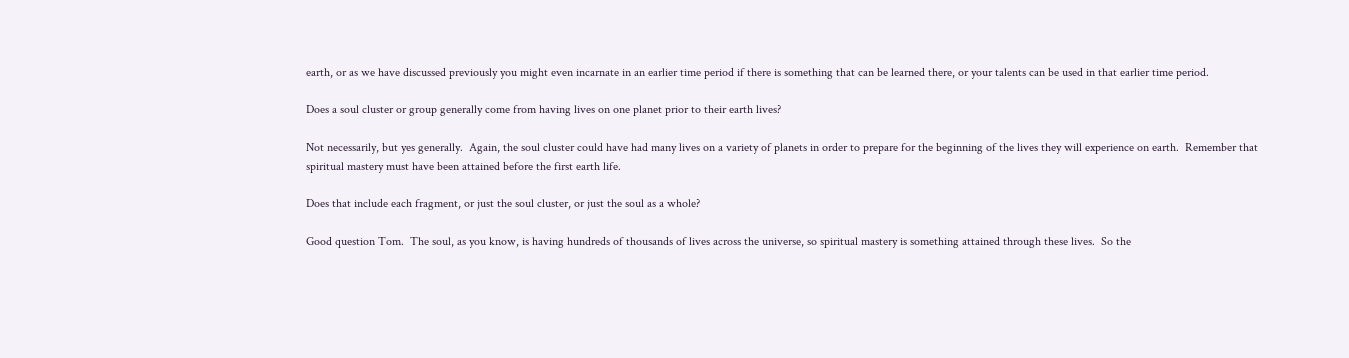earth, or as we have discussed previously you might even incarnate in an earlier time period if there is something that can be learned there, or your talents can be used in that earlier time period.

Does a soul cluster or group generally come from having lives on one planet prior to their earth lives?

Not necessarily, but yes generally.  Again, the soul cluster could have had many lives on a variety of planets in order to prepare for the beginning of the lives they will experience on earth.  Remember that spiritual mastery must have been attained before the first earth life.

Does that include each fragment, or just the soul cluster, or just the soul as a whole?

Good question Tom.  The soul, as you know, is having hundreds of thousands of lives across the universe, so spiritual mastery is something attained through these lives.  So the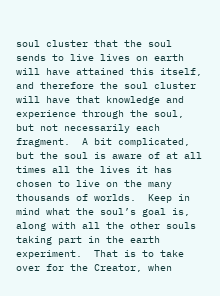soul cluster that the soul sends to live lives on earth will have attained this itself, and therefore the soul cluster will have that knowledge and experience through the soul, but not necessarily each fragment.  A bit complicated, but the soul is aware of at all times all the lives it has chosen to live on the many thousands of worlds.  Keep in mind what the soul’s goal is, along with all the other souls taking part in the earth experiment.  That is to take over for the Creator, when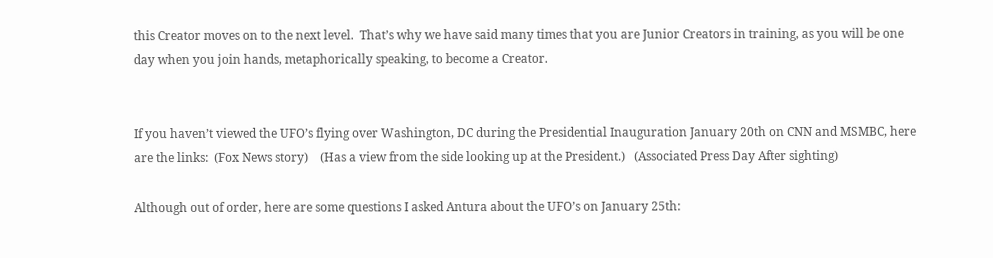this Creator moves on to the next level.  That’s why we have said many times that you are Junior Creators in training, as you will be one day when you join hands, metaphorically speaking, to become a Creator.


If you haven’t viewed the UFO’s flying over Washington, DC during the Presidential Inauguration January 20th on CNN and MSMBC, here are the links:  (Fox News story)    (Has a view from the side looking up at the President.)   (Associated Press Day After sighting)

Although out of order, here are some questions I asked Antura about the UFO’s on January 25th: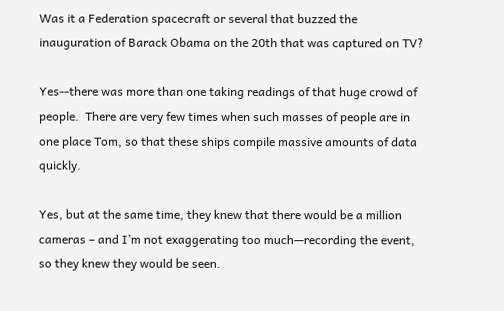Was it a Federation spacecraft or several that buzzed the inauguration of Barack Obama on the 20th that was captured on TV?

Yes--there was more than one taking readings of that huge crowd of people.  There are very few times when such masses of people are in one place Tom, so that these ships compile massive amounts of data quickly.

Yes, but at the same time, they knew that there would be a million cameras – and I’m not exaggerating too much—recording the event, so they knew they would be seen.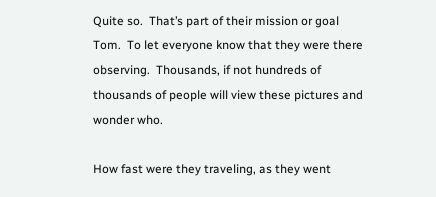Quite so.  That’s part of their mission or goal Tom.  To let everyone know that they were there observing.  Thousands, if not hundreds of thousands of people will view these pictures and wonder who.

How fast were they traveling, as they went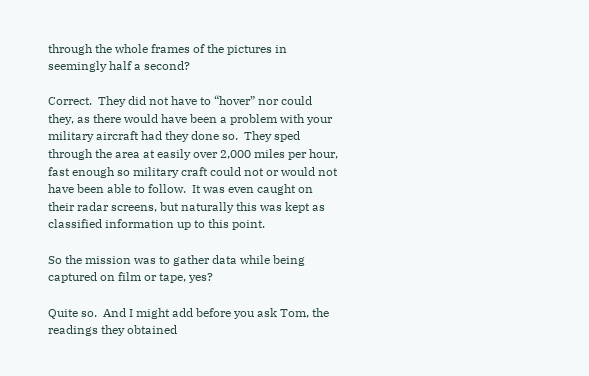through the whole frames of the pictures in seemingly half a second?

Correct.  They did not have to “hover” nor could they, as there would have been a problem with your military aircraft had they done so.  They sped through the area at easily over 2,000 miles per hour, fast enough so military craft could not or would not have been able to follow.  It was even caught on their radar screens, but naturally this was kept as classified information up to this point.

So the mission was to gather data while being captured on film or tape, yes?

Quite so.  And I might add before you ask Tom, the readings they obtained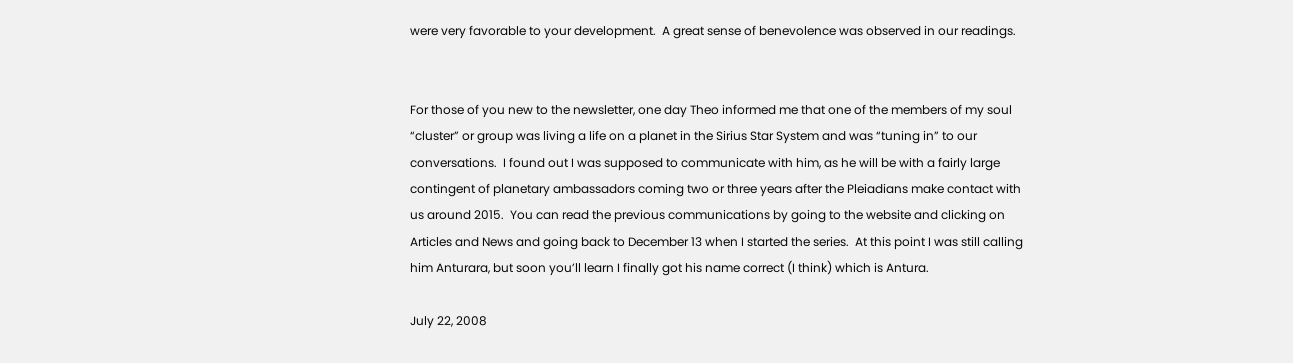were very favorable to your development.  A great sense of benevolence was observed in our readings.


For those of you new to the newsletter, one day Theo informed me that one of the members of my soul “cluster” or group was living a life on a planet in the Sirius Star System and was “tuning in” to our conversations.  I found out I was supposed to communicate with him, as he will be with a fairly large contingent of planetary ambassadors coming two or three years after the Pleiadians make contact with us around 2015.  You can read the previous communications by going to the website and clicking on Articles and News and going back to December 13 when I started the series.  At this point I was still calling him Anturara, but soon you’ll learn I finally got his name correct (I think) which is Antura.

July 22, 2008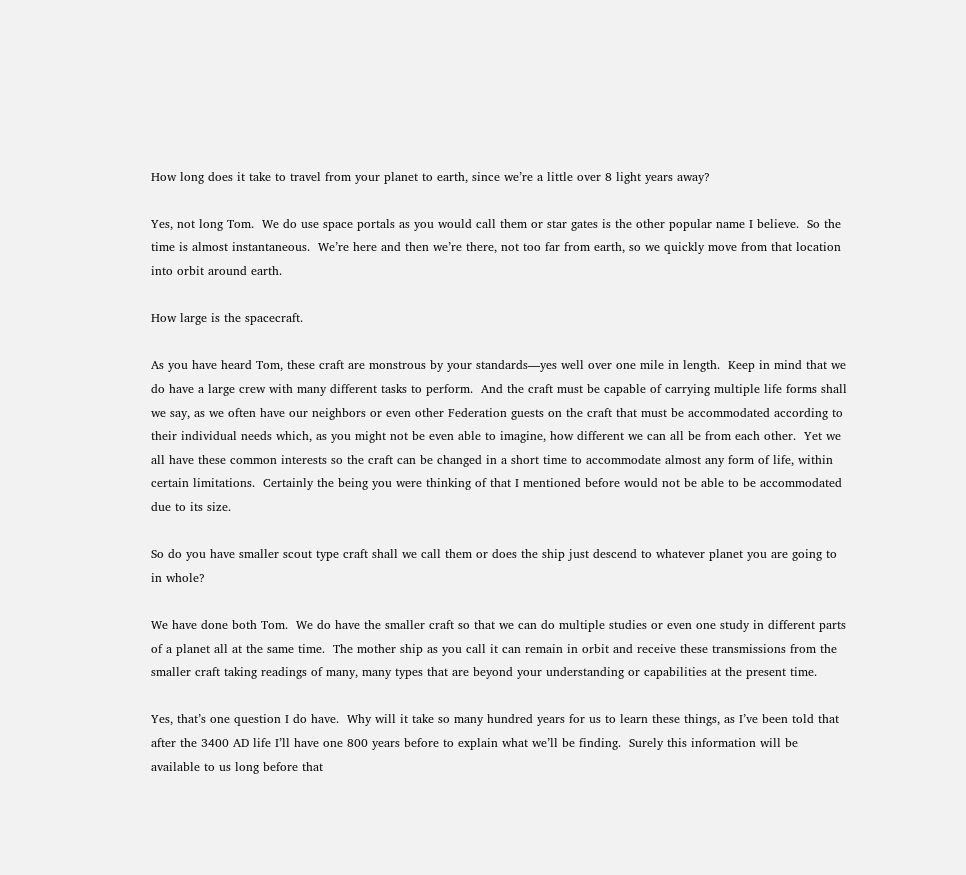How long does it take to travel from your planet to earth, since we’re a little over 8 light years away?

Yes, not long Tom.  We do use space portals as you would call them or star gates is the other popular name I believe.  So the time is almost instantaneous.  We’re here and then we’re there, not too far from earth, so we quickly move from that location into orbit around earth.

How large is the spacecraft.

As you have heard Tom, these craft are monstrous by your standards—yes well over one mile in length.  Keep in mind that we do have a large crew with many different tasks to perform.  And the craft must be capable of carrying multiple life forms shall we say, as we often have our neighbors or even other Federation guests on the craft that must be accommodated according to their individual needs which, as you might not be even able to imagine, how different we can all be from each other.  Yet we all have these common interests so the craft can be changed in a short time to accommodate almost any form of life, within certain limitations.  Certainly the being you were thinking of that I mentioned before would not be able to be accommodated due to its size.

So do you have smaller scout type craft shall we call them or does the ship just descend to whatever planet you are going to in whole?

We have done both Tom.  We do have the smaller craft so that we can do multiple studies or even one study in different parts of a planet all at the same time.  The mother ship as you call it can remain in orbit and receive these transmissions from the smaller craft taking readings of many, many types that are beyond your understanding or capabilities at the present time.

Yes, that’s one question I do have.  Why will it take so many hundred years for us to learn these things, as I’ve been told that after the 3400 AD life I’ll have one 800 years before to explain what we’ll be finding.  Surely this information will be available to us long before that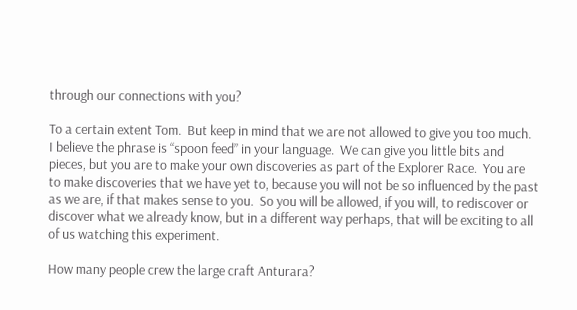through our connections with you?

To a certain extent Tom.  But keep in mind that we are not allowed to give you too much.  I believe the phrase is “spoon feed” in your language.  We can give you little bits and pieces, but you are to make your own discoveries as part of the Explorer Race.  You are to make discoveries that we have yet to, because you will not be so influenced by the past as we are, if that makes sense to you.  So you will be allowed, if you will, to rediscover or discover what we already know, but in a different way perhaps, that will be exciting to all of us watching this experiment.

How many people crew the large craft Anturara?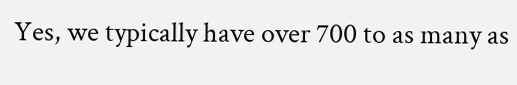Yes, we typically have over 700 to as many as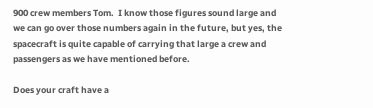900 crew members Tom.  I know those figures sound large and we can go over those numbers again in the future, but yes, the spacecraft is quite capable of carrying that large a crew and passengers as we have mentioned before.

Does your craft have a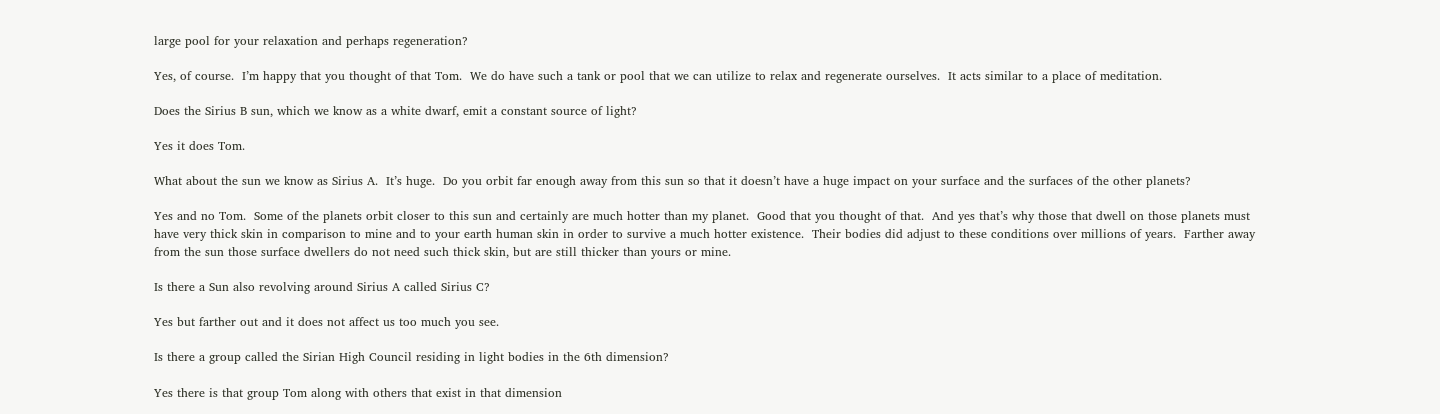large pool for your relaxation and perhaps regeneration?

Yes, of course.  I’m happy that you thought of that Tom.  We do have such a tank or pool that we can utilize to relax and regenerate ourselves.  It acts similar to a place of meditation.

Does the Sirius B sun, which we know as a white dwarf, emit a constant source of light?

Yes it does Tom.

What about the sun we know as Sirius A.  It’s huge.  Do you orbit far enough away from this sun so that it doesn’t have a huge impact on your surface and the surfaces of the other planets?

Yes and no Tom.  Some of the planets orbit closer to this sun and certainly are much hotter than my planet.  Good that you thought of that.  And yes that’s why those that dwell on those planets must have very thick skin in comparison to mine and to your earth human skin in order to survive a much hotter existence.  Their bodies did adjust to these conditions over millions of years.  Farther away from the sun those surface dwellers do not need such thick skin, but are still thicker than yours or mine.

Is there a Sun also revolving around Sirius A called Sirius C?

Yes but farther out and it does not affect us too much you see.

Is there a group called the Sirian High Council residing in light bodies in the 6th dimension?

Yes there is that group Tom along with others that exist in that dimension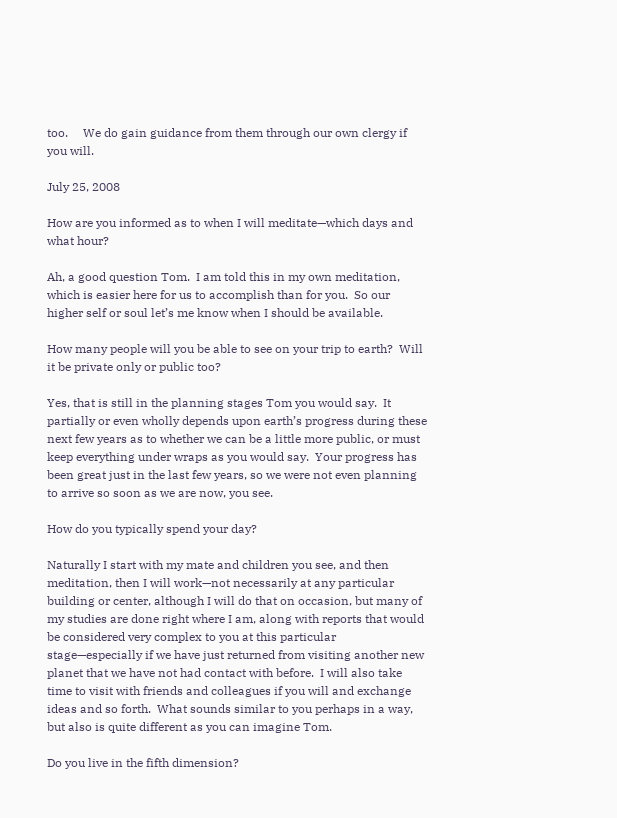too.     We do gain guidance from them through our own clergy if you will.

July 25, 2008

How are you informed as to when I will meditate—which days and what hour?

Ah, a good question Tom.  I am told this in my own meditation, which is easier here for us to accomplish than for you.  So our higher self or soul let’s me know when I should be available.

How many people will you be able to see on your trip to earth?  Will it be private only or public too?

Yes, that is still in the planning stages Tom you would say.  It partially or even wholly depends upon earth’s progress during these next few years as to whether we can be a little more public, or must keep everything under wraps as you would say.  Your progress has been great just in the last few years, so we were not even planning to arrive so soon as we are now, you see.

How do you typically spend your day?

Naturally I start with my mate and children you see, and then meditation, then I will work—not necessarily at any particular building or center, although I will do that on occasion, but many of my studies are done right where I am, along with reports that would be considered very complex to you at this particular stage—especially if we have just returned from visiting another new planet that we have not had contact with before.  I will also take time to visit with friends and colleagues if you will and exchange ideas and so forth.  What sounds similar to you perhaps in a way, but also is quite different as you can imagine Tom.

Do you live in the fifth dimension?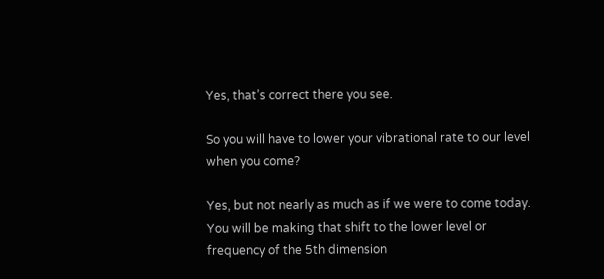Yes, that’s correct there you see.

So you will have to lower your vibrational rate to our level when you come?

Yes, but not nearly as much as if we were to come today.  You will be making that shift to the lower level or frequency of the 5th dimension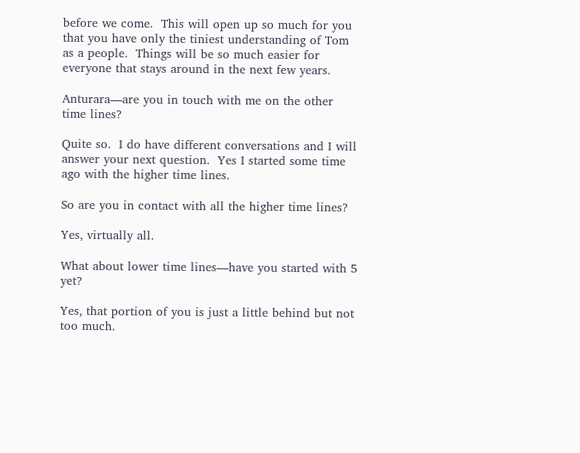before we come.  This will open up so much for you that you have only the tiniest understanding of Tom as a people.  Things will be so much easier for everyone that stays around in the next few years.

Anturara—are you in touch with me on the other time lines?

Quite so.  I do have different conversations and I will answer your next question.  Yes I started some time ago with the higher time lines.

So are you in contact with all the higher time lines?

Yes, virtually all.

What about lower time lines—have you started with 5 yet?

Yes, that portion of you is just a little behind but not too much.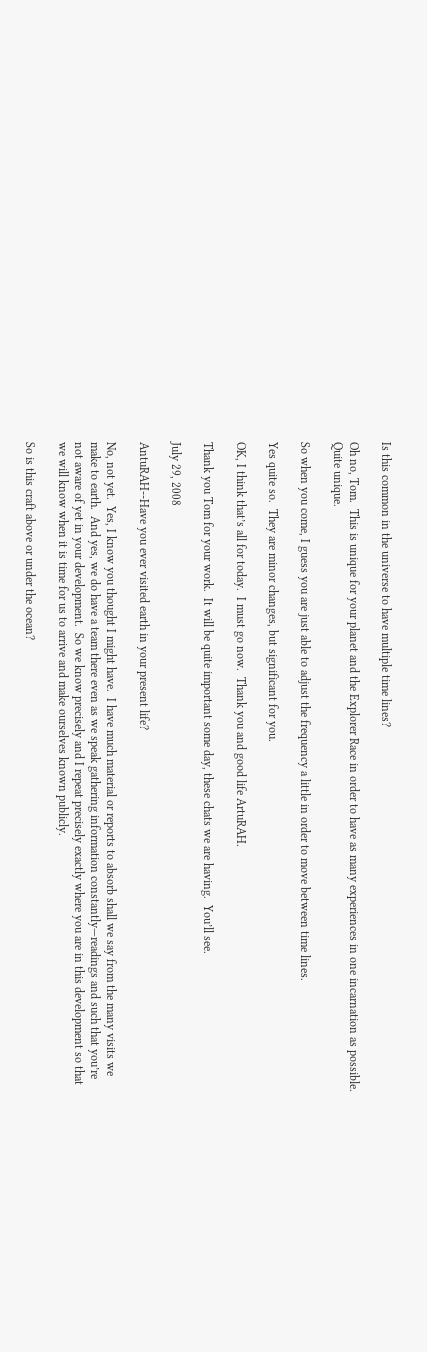Is this common in the universe to have multiple time lines?

Oh no, Tom.  This is unique for your planet and the Explorer Race in order to have as many experiences in one incarnation as possible.  Quite unique.

So when you come, I guess you are just able to adjust the frequency a little in order to move between time lines.

Yes quite so.  They are minor changes, but significant for you.

OK, I think that’s all for today.  I must go now.  Thank you and good life ArtuRAH.

Thank you Tom for your work.  It will be quite important some day, these chats we are having.  You’ll see.

July 29, 2008

AntuRAH--Have you ever visited earth in your present life?

No, not yet.  Yes, I know you thought I might have.  I have much material or reports to absorb shall we say from the many visits we make to earth.  And yes, we do have a team there even as we speak gathering information constantly—readings and such that you’re not aware of yet in your development.  So we know precisely and I repeat precisely exactly where you are in this development so that we will know when it is time for us to arrive and make ourselves known publicly.

So is this craft above or under the ocean?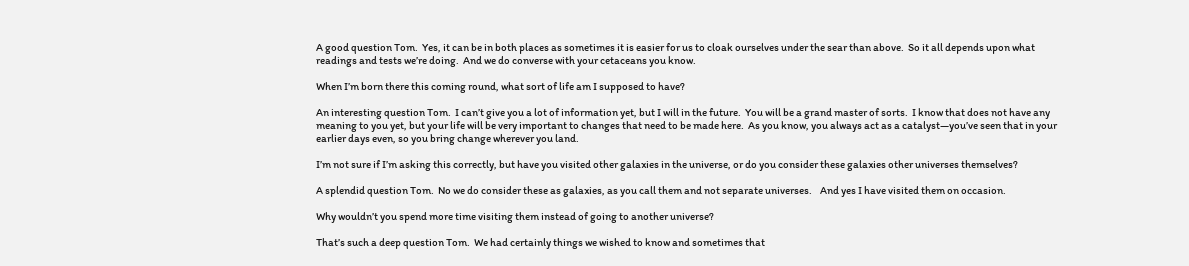A good question Tom.  Yes, it can be in both places as sometimes it is easier for us to cloak ourselves under the sear than above.  So it all depends upon what readings and tests we’re doing.  And we do converse with your cetaceans you know.

When I’m born there this coming round, what sort of life am I supposed to have?

An interesting question Tom.  I can’t give you a lot of information yet, but I will in the future.  You will be a grand master of sorts.  I know that does not have any meaning to you yet, but your life will be very important to changes that need to be made here.  As you know, you always act as a catalyst—you’ve seen that in your earlier days even, so you bring change wherever you land.

I’m not sure if I’m asking this correctly, but have you visited other galaxies in the universe, or do you consider these galaxies other universes themselves?

A splendid question Tom.  No we do consider these as galaxies, as you call them and not separate universes.    And yes I have visited them on occasion.

Why wouldn’t you spend more time visiting them instead of going to another universe?

That’s such a deep question Tom.  We had certainly things we wished to know and sometimes that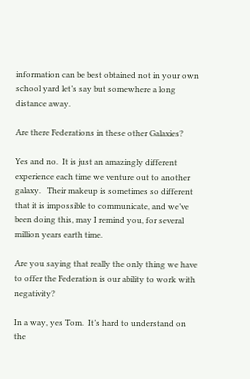information can be best obtained not in your own school yard let’s say but somewhere a long distance away.

Are there Federations in these other Galaxies?

Yes and no.  It is just an amazingly different experience each time we venture out to another galaxy.   Their makeup is sometimes so different that it is impossible to communicate, and we’ve been doing this, may I remind you, for several million years earth time.

Are you saying that really the only thing we have to offer the Federation is our ability to work with negativity?

In a way, yes Tom.  It’s hard to understand on the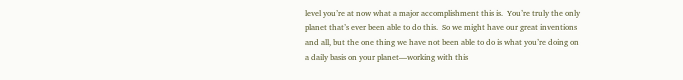level you’re at now what a major accomplishment this is.  You’re truly the only planet that’s ever been able to do this.  So we might have our great inventions and all, but the one thing we have not been able to do is what you’re doing on a daily basis on your planet—working with this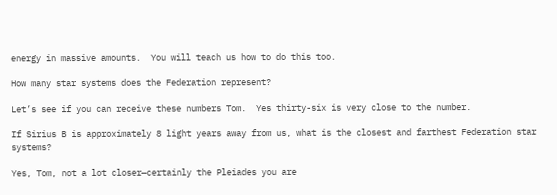energy in massive amounts.  You will teach us how to do this too.

How many star systems does the Federation represent?

Let’s see if you can receive these numbers Tom.  Yes thirty-six is very close to the number.

If Sirius B is approximately 8 light years away from us, what is the closest and farthest Federation star systems?

Yes, Tom, not a lot closer—certainly the Pleiades you are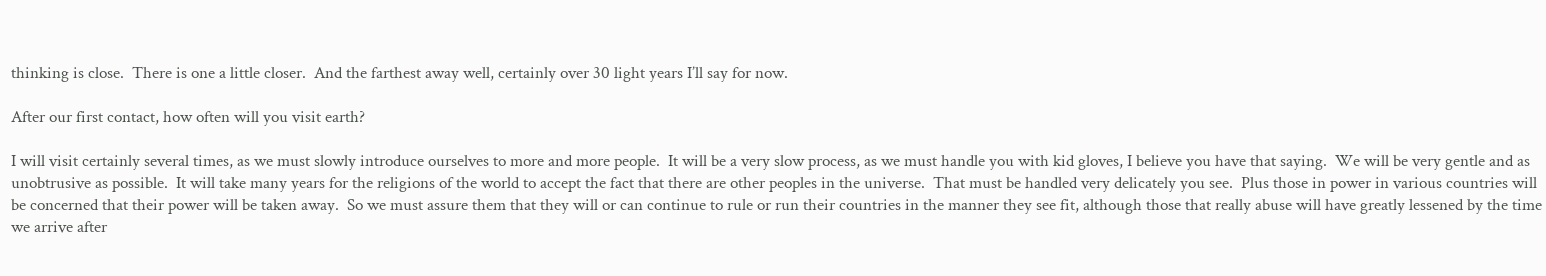thinking is close.  There is one a little closer.  And the farthest away well, certainly over 30 light years I’ll say for now.

After our first contact, how often will you visit earth?

I will visit certainly several times, as we must slowly introduce ourselves to more and more people.  It will be a very slow process, as we must handle you with kid gloves, I believe you have that saying.  We will be very gentle and as unobtrusive as possible.  It will take many years for the religions of the world to accept the fact that there are other peoples in the universe.  That must be handled very delicately you see.  Plus those in power in various countries will be concerned that their power will be taken away.  So we must assure them that they will or can continue to rule or run their countries in the manner they see fit, although those that really abuse will have greatly lessened by the time we arrive after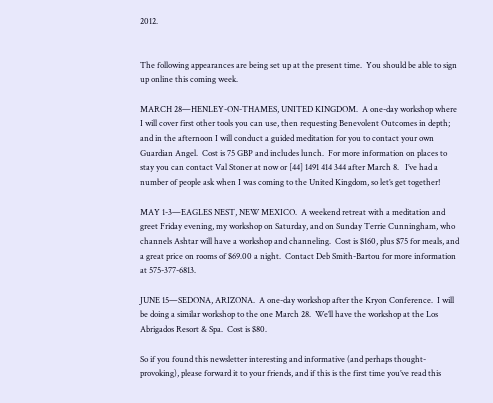2012.


The following appearances are being set up at the present time.  You should be able to sign up online this coming week.

MARCH 28—HENLEY-ON-THAMES, UNITED KINGDOM.  A one-day workshop where I will cover first other tools you can use, then requesting Benevolent Outcomes in depth; and in the afternoon I will conduct a guided meditation for you to contact your own Guardian Angel.  Cost is 75 GBP and includes lunch.  For more information on places to stay you can contact Val Stoner at now or [44] 1491 414 344 after March 8.   I’ve had a number of people ask when I was coming to the United Kingdom, so let’s get together!

MAY 1-3—EAGLES NEST, NEW MEXICO.  A weekend retreat with a meditation and greet Friday evening, my workshop on Saturday, and on Sunday Terrie Cunningham, who channels Ashtar will have a workshop and channeling.  Cost is $160, plus $75 for meals, and a great price on rooms of $69.00 a night.  Contact Deb Smith-Bartou for more information at 575-377-6813.

JUNE 15—SEDONA, ARIZONA.  A one-day workshop after the Kryon Conference.  I will be doing a similar workshop to the one March 28.  We’ll have the workshop at the Los Abrigados Resort & Spa.  Cost is $80.

So if you found this newsletter interesting and informative (and perhaps thought-provoking), please forward it to your friends, and if this is the first time you’ve read this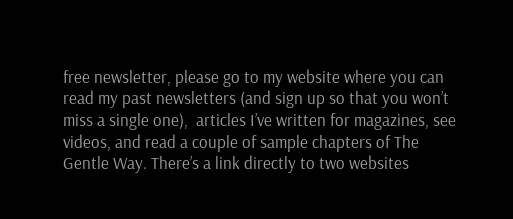free newsletter, please go to my website where you can read my past newsletters (and sign up so that you won’t miss a single one),  articles I’ve written for magazines, see videos, and read a couple of sample chapters of The Gentle Way. There’s a link directly to two websites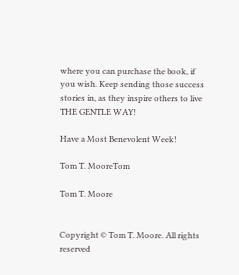where you can purchase the book, if you wish. Keep sending those success stories in, as they inspire others to live THE GENTLE WAY!

Have a Most Benevolent Week!

Tom T. MooreTom

Tom T. Moore


Copyright © Tom T. Moore. All rights reserved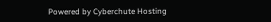Powered by Cyberchute Hosting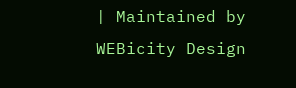| Maintained by WEBicity Design